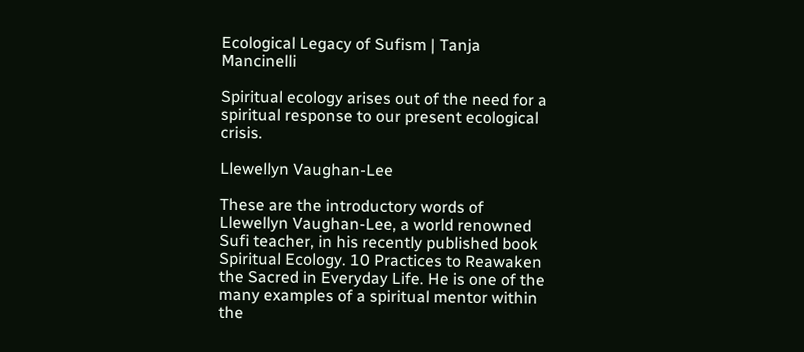Ecological Legacy of Sufism | Tanja Mancinelli

Spiritual ecology arises out of the need for a spiritual response to our present ecological crisis.

Llewellyn Vaughan-Lee

These are the introductory words of Llewellyn Vaughan-Lee, a world renowned Sufi teacher, in his recently published book Spiritual Ecology. 10 Practices to Reawaken the Sacred in Everyday Life. He is one of the many examples of a spiritual mentor within the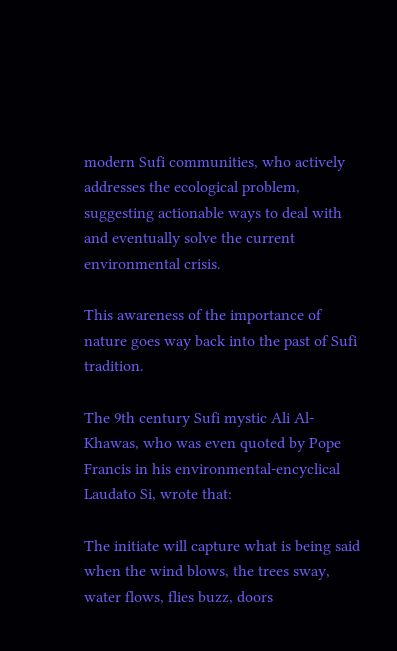modern Sufi communities, who actively addresses the ecological problem, suggesting actionable ways to deal with and eventually solve the current environmental crisis.

This awareness of the importance of nature goes way back into the past of Sufi tradition.

The 9th century Sufi mystic Ali Al-Khawas, who was even quoted by Pope Francis in his environmental-encyclical Laudato Si, wrote that:

The initiate will capture what is being said when the wind blows, the trees sway, water flows, flies buzz, doors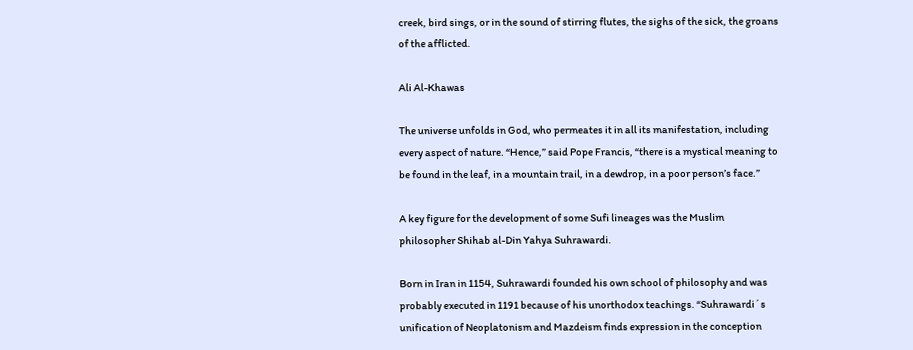creek, bird sings, or in the sound of stirring flutes, the sighs of the sick, the groans of the afflicted.

Ali Al-Khawas

The universe unfolds in God, who permeates it in all its manifestation, including every aspect of nature. “Hence,” said Pope Francis, “there is a mystical meaning to be found in the leaf, in a mountain trail, in a dewdrop, in a poor person’s face.”

A key figure for the development of some Sufi lineages was the Muslim philosopher Shihab al-Din Yahya Suhrawardi.

Born in Iran in 1154, Suhrawardi founded his own school of philosophy and was probably executed in 1191 because of his unorthodox teachings. “Suhrawardi´s unification of Neoplatonism and Mazdeism finds expression in the conception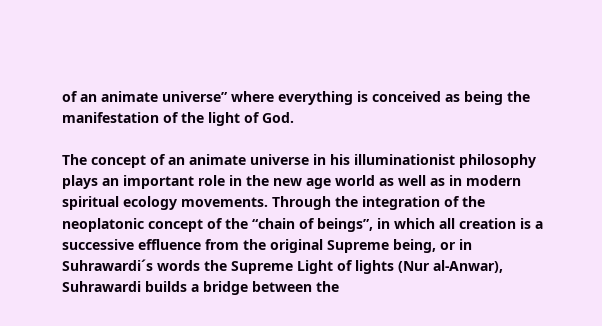of an animate universe” where everything is conceived as being the manifestation of the light of God.

The concept of an animate universe in his illuminationist philosophy plays an important role in the new age world as well as in modern spiritual ecology movements. Through the integration of the neoplatonic concept of the “chain of beings”, in which all creation is a successive effluence from the original Supreme being, or in Suhrawardi´s words the Supreme Light of lights (Nur al-Anwar), Suhrawardi builds a bridge between the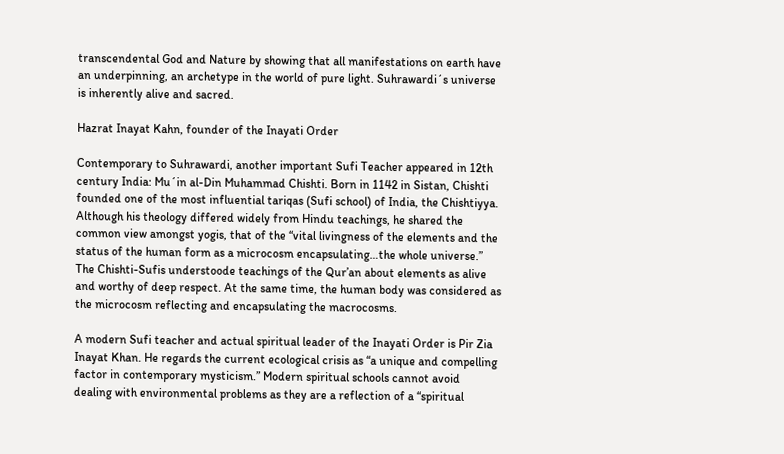transcendental God and Nature by showing that all manifestations on earth have an underpinning, an archetype in the world of pure light. Suhrawardi´s universe is inherently alive and sacred.

Hazrat Inayat Kahn, founder of the Inayati Order

Contemporary to Suhrawardi, another important Sufi Teacher appeared in 12th century India: Mu´in al-Din Muhammad Chishti. Born in 1142 in Sistan, Chishti founded one of the most influential tariqas (Sufi school) of India, the Chishtiyya. Although his theology differed widely from Hindu teachings, he shared the common view amongst yogis, that of the “vital livingness of the elements and the status of the human form as a microcosm encapsulating…the whole universe.” The Chishti-Sufis understoode teachings of the Qur’an about elements as alive and worthy of deep respect. At the same time, the human body was considered as the microcosm reflecting and encapsulating the macrocosms.

A modern Sufi teacher and actual spiritual leader of the Inayati Order is Pir Zia Inayat Khan. He regards the current ecological crisis as “a unique and compelling factor in contemporary mysticism.” Modern spiritual schools cannot avoid dealing with environmental problems as they are a reflection of a “spiritual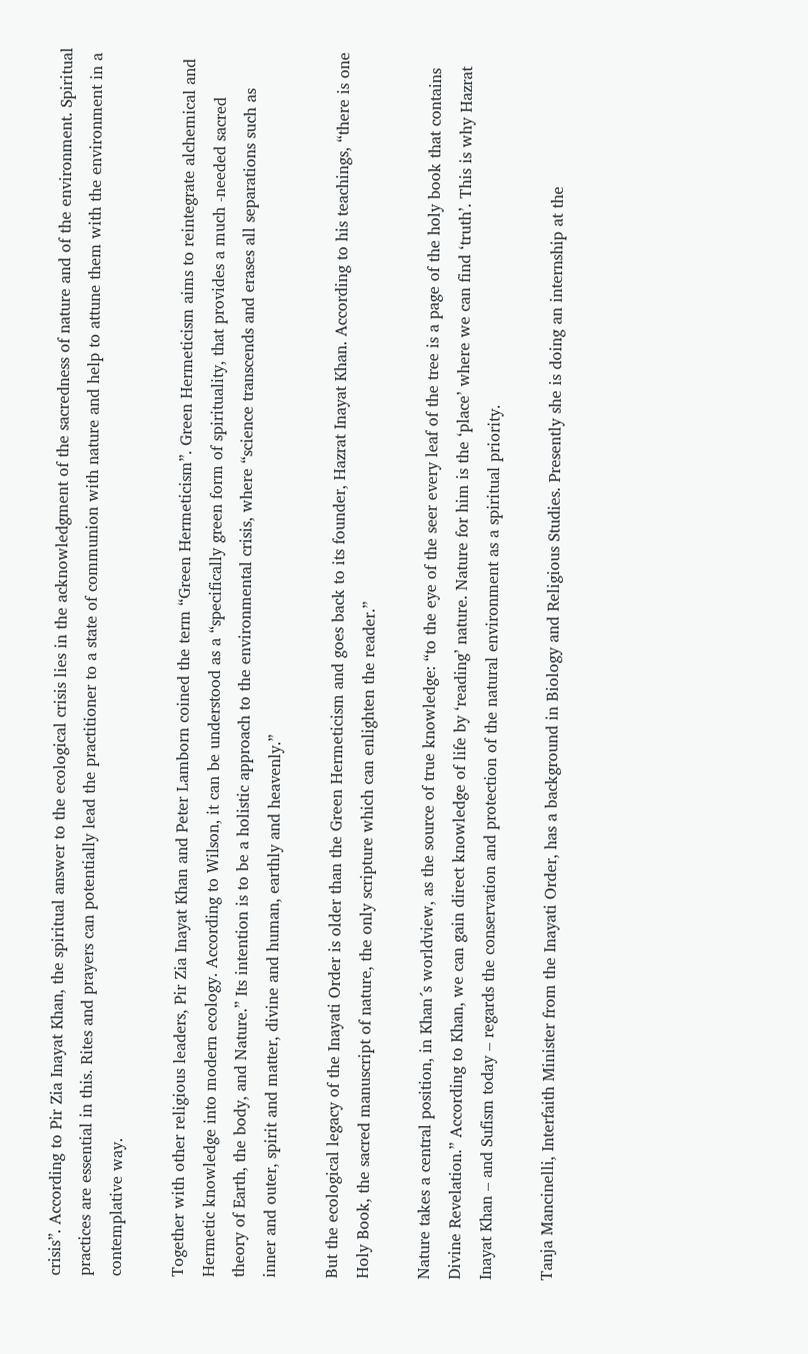crisis”. According to Pir Zia Inayat Khan, the spiritual answer to the ecological crisis lies in the acknowledgment of the sacredness of nature and of the environment. Spiritual practices are essential in this. Rites and prayers can potentially lead the practitioner to a state of communion with nature and help to attune them with the environment in a contemplative way.

Together with other religious leaders, Pir Zia Inayat Khan and Peter Lamborn coined the term “Green Hermeticism”. Green Hermeticism aims to reintegrate alchemical and Hermetic knowledge into modern ecology. According to Wilson, it can be understood as a “specifically green form of spirituality, that provides a much -needed sacred theory of Earth, the body, and Nature.” Its intention is to be a holistic approach to the environmental crisis, where “science transcends and erases all separations such as inner and outer, spirit and matter, divine and human, earthly and heavenly.”

But the ecological legacy of the Inayati Order is older than the Green Hermeticism and goes back to its founder, Hazrat Inayat Khan. According to his teachings, “there is one Holy Book, the sacred manuscript of nature, the only scripture which can enlighten the reader.”

Nature takes a central position, in Khan´s worldview, as the source of true knowledge: “to the eye of the seer every leaf of the tree is a page of the holy book that contains Divine Revelation.” According to Khan, we can gain direct knowledge of life by ‘reading’ nature. Nature for him is the ‘place’ where we can find ‘truth’. This is why Hazrat Inayat Khan – and Sufism today – regards the conservation and protection of the natural environment as a spiritual priority.

Tanja Mancinelli, Interfaith Minister from the Inayati Order, has a background in Biology and Religious Studies. Presently she is doing an internship at the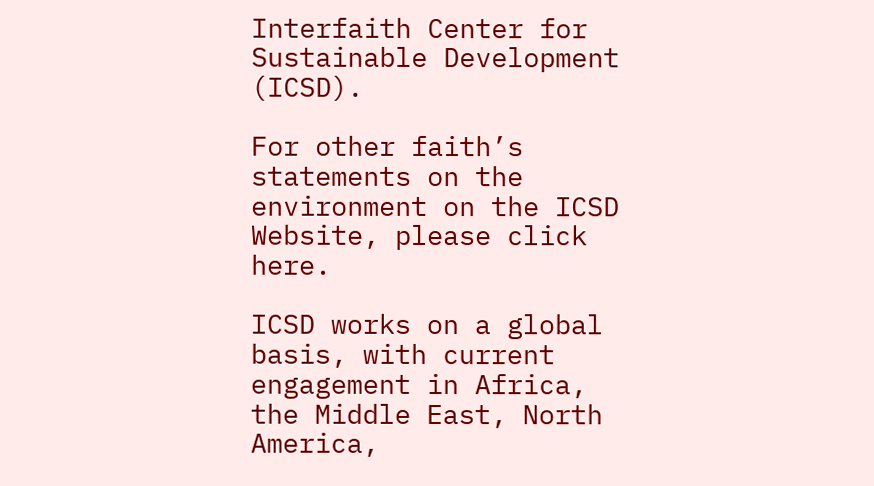Interfaith Center for Sustainable Development (ICSD).

For other faith’s statements on the environment on the ICSD Website, please click here.

ICSD works on a global basis, with current engagement in Africa, the Middle East, North America,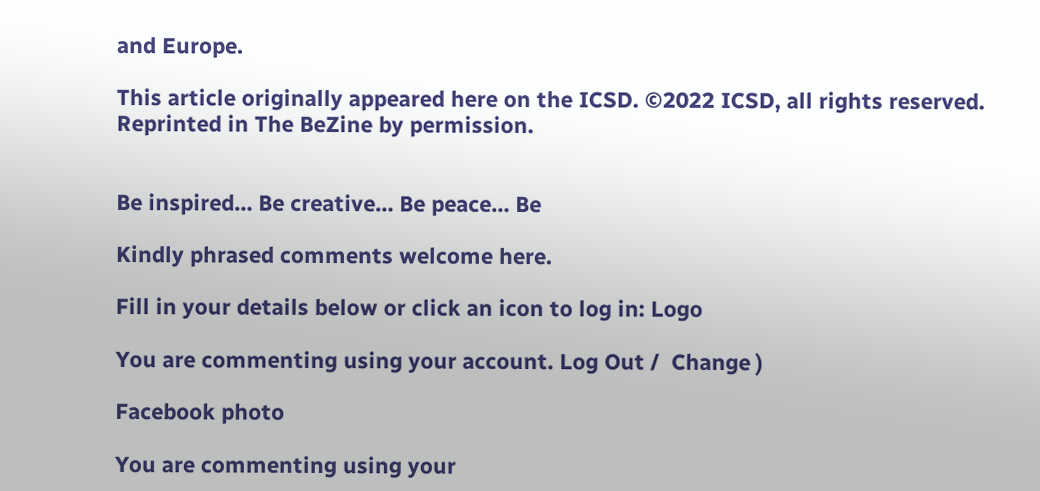and Europe.

This article originally appeared here on the ICSD. ©2022 ICSD, all rights reserved. Reprinted in The BeZine by permission.


Be inspired… Be creative… Be peace… Be

Kindly phrased comments welcome here.

Fill in your details below or click an icon to log in: Logo

You are commenting using your account. Log Out /  Change )

Facebook photo

You are commenting using your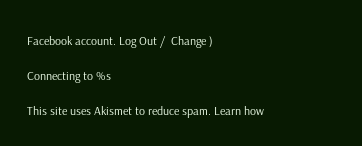Facebook account. Log Out /  Change )

Connecting to %s

This site uses Akismet to reduce spam. Learn how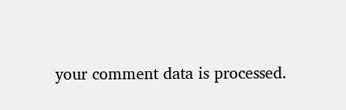your comment data is processed.